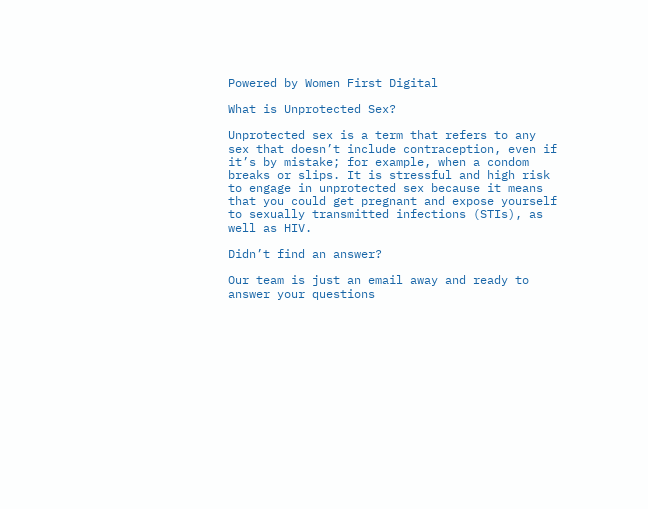Powered by Women First Digital

What is Unprotected Sex?

Unprotected sex is a term that refers to any sex that doesn’t include contraception, even if it’s by mistake; for example, when a condom breaks or slips. It is stressful and high risk to engage in unprotected sex because it means that you could get pregnant and expose yourself to sexually transmitted infections (STIs), as well as HIV.

Didn’t find an answer?

Our team is just an email away and ready to answer your questions